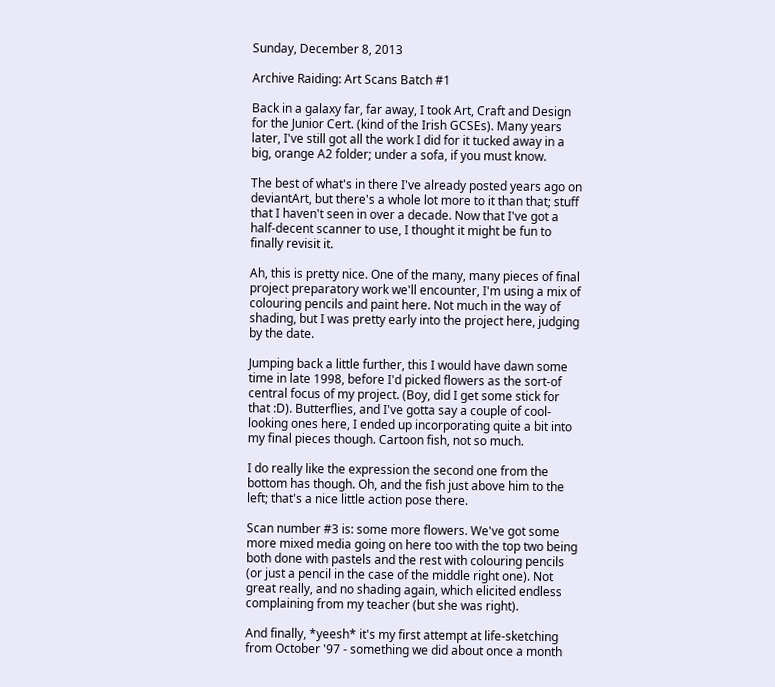Sunday, December 8, 2013

Archive Raiding: Art Scans Batch #1

Back in a galaxy far, far away, I took Art, Craft and Design for the Junior Cert. (kind of the Irish GCSEs). Many years later, I've still got all the work I did for it tucked away in a big, orange A2 folder; under a sofa, if you must know.

The best of what's in there I've already posted years ago on deviantArt, but there's a whole lot more to it than that; stuff that I haven't seen in over a decade. Now that I've got a half-decent scanner to use, I thought it might be fun to finally revisit it.

Ah, this is pretty nice. One of the many, many pieces of final project preparatory work we'll encounter, I'm using a mix of colouring pencils and paint here. Not much in the way of shading, but I was pretty early into the project here, judging by the date.

Jumping back a little further, this I would have dawn some time in late 1998, before I'd picked flowers as the sort-of central focus of my project. (Boy, did I get some stick for that :D). Butterflies, and I've gotta say a couple of cool-looking ones here, I ended up incorporating quite a bit into my final pieces though. Cartoon fish, not so much.

I do really like the expression the second one from the bottom has though. Oh, and the fish just above him to the left; that's a nice little action pose there.

Scan number #3 is: some more flowers. We've got some more mixed media going on here too with the top two being both done with pastels and the rest with colouring pencils (or just a pencil in the case of the middle right one). Not great really, and no shading again, which elicited endless complaining from my teacher (but she was right).

And finally, *yeesh* it's my first attempt at life-sketching from October '97 - something we did about once a month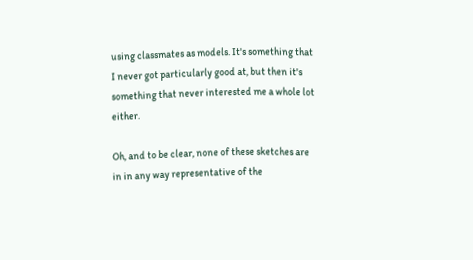using classmates as models. It's something that I never got particularly good at, but then it's something that never interested me a whole lot either.

Oh, and to be clear, none of these sketches are in in any way representative of the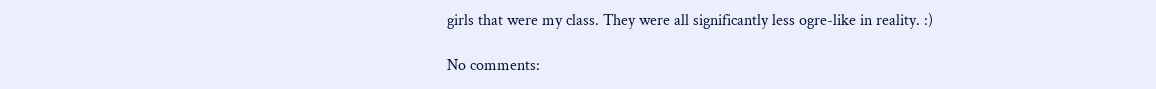girls that were my class. They were all significantly less ogre-like in reality. :)

No comments: